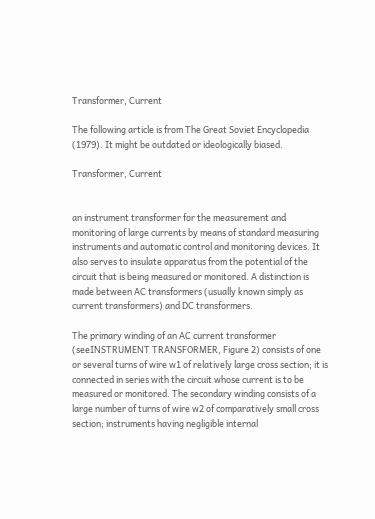Transformer, Current

The following article is from The Great Soviet Encyclopedia (1979). It might be outdated or ideologically biased.

Transformer, Current


an instrument transformer for the measurement and monitoring of large currents by means of standard measuring instruments and automatic control and monitoring devices. It also serves to insulate apparatus from the potential of the circuit that is being measured or monitored. A distinction is made between AC transformers (usually known simply as current transformers) and DC transformers.

The primary winding of an AC current transformer (seeINSTRUMENT TRANSFORMER, Figure 2) consists of one or several turns of wire w1 of relatively large cross section; it is connected in series with the circuit whose current is to be measured or monitored. The secondary winding consists of a large number of turns of wire w2 of comparatively small cross section; instruments having negligible internal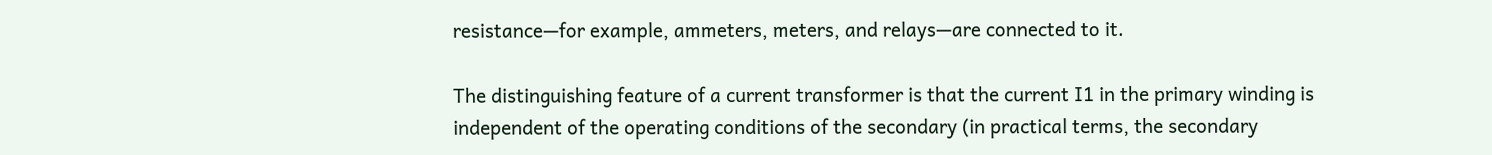resistance—for example, ammeters, meters, and relays—are connected to it.

The distinguishing feature of a current transformer is that the current I1 in the primary winding is independent of the operating conditions of the secondary (in practical terms, the secondary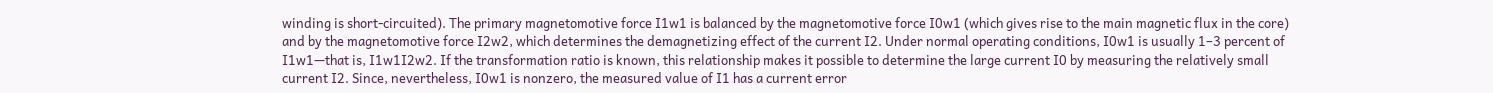winding is short-circuited). The primary magnetomotive force I1w1 is balanced by the magnetomotive force I0w1 (which gives rise to the main magnetic flux in the core) and by the magnetomotive force I2w2, which determines the demagnetizing effect of the current I2. Under normal operating conditions, I0w1 is usually 1–3 percent of I1w1—that is, I1w1I2w2. If the transformation ratio is known, this relationship makes it possible to determine the large current I0 by measuring the relatively small current I2. Since, nevertheless, I0w1 is nonzero, the measured value of I1 has a current error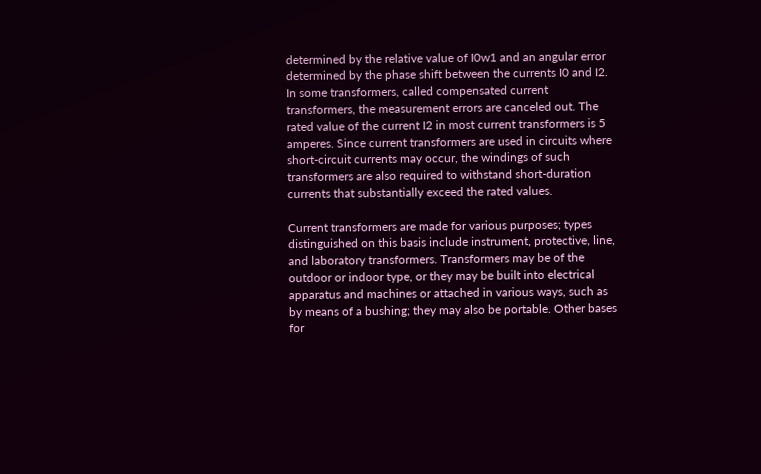determined by the relative value of I0w1 and an angular error determined by the phase shift between the currents I0 and I2. In some transformers, called compensated current transformers, the measurement errors are canceled out. The rated value of the current I2 in most current transformers is 5 amperes. Since current transformers are used in circuits where short-circuit currents may occur, the windings of such transformers are also required to withstand short-duration currents that substantially exceed the rated values.

Current transformers are made for various purposes; types distinguished on this basis include instrument, protective, line, and laboratory transformers. Transformers may be of the outdoor or indoor type, or they may be built into electrical apparatus and machines or attached in various ways, such as by means of a bushing; they may also be portable. Other bases for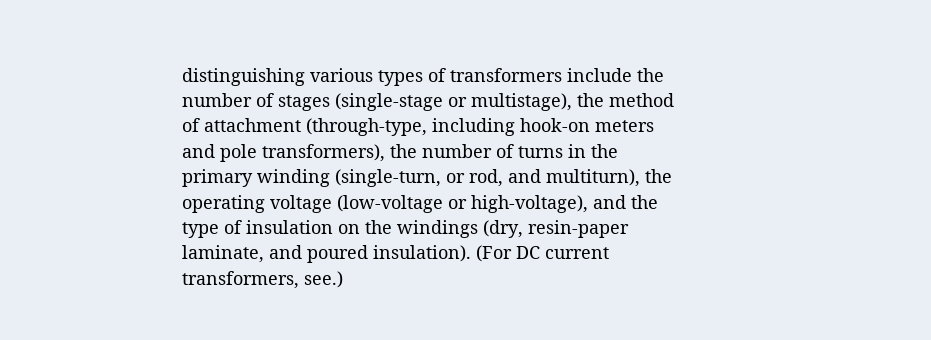distinguishing various types of transformers include the number of stages (single-stage or multistage), the method of attachment (through-type, including hook-on meters and pole transformers), the number of turns in the primary winding (single-turn, or rod, and multiturn), the operating voltage (low-voltage or high-voltage), and the type of insulation on the windings (dry, resin-paper laminate, and poured insulation). (For DC current transformers, see.)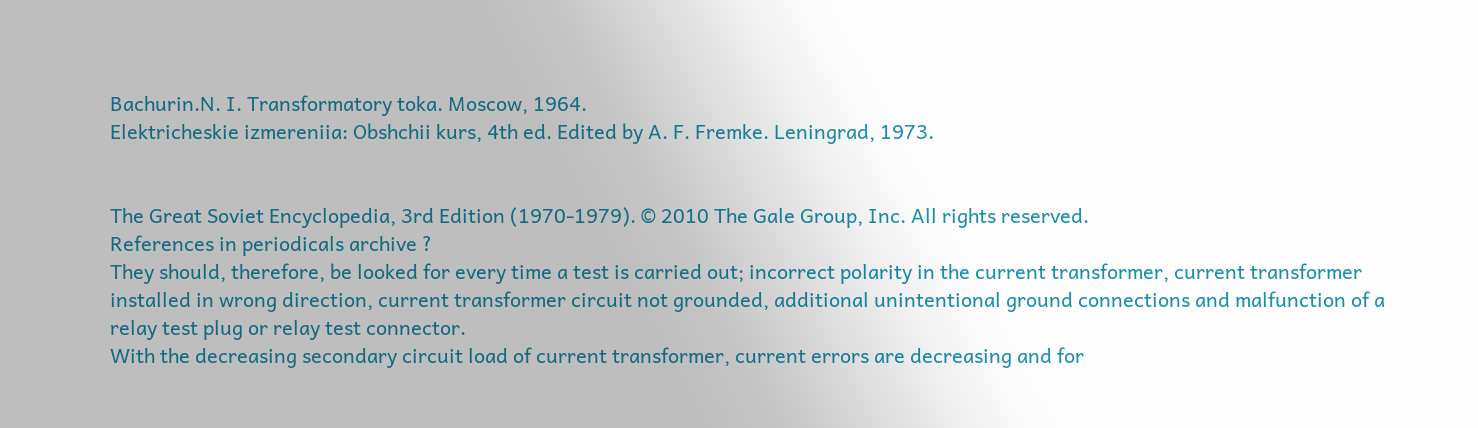Bachurin.N. I. Transformatory toka. Moscow, 1964.
Elektricheskie izmereniia: Obshchii kurs, 4th ed. Edited by A. F. Fremke. Leningrad, 1973.


The Great Soviet Encyclopedia, 3rd Edition (1970-1979). © 2010 The Gale Group, Inc. All rights reserved.
References in periodicals archive ?
They should, therefore, be looked for every time a test is carried out; incorrect polarity in the current transformer, current transformer installed in wrong direction, current transformer circuit not grounded, additional unintentional ground connections and malfunction of a relay test plug or relay test connector.
With the decreasing secondary circuit load of current transformer, current errors are decreasing and for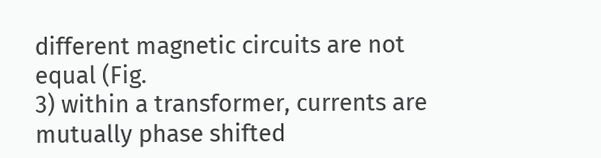different magnetic circuits are not equal (Fig.
3) within a transformer, currents are mutually phase shifted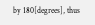by 180[degrees], thus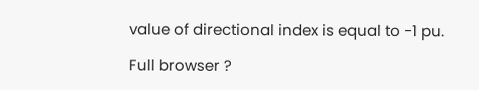value of directional index is equal to -1 pu.

Full browser ?